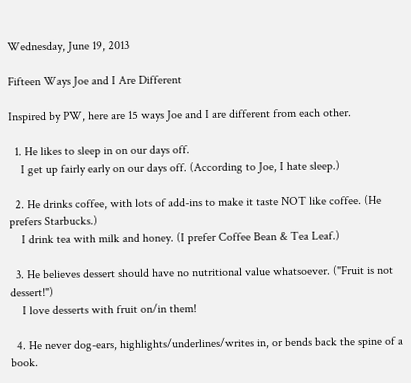Wednesday, June 19, 2013

Fifteen Ways Joe and I Are Different

Inspired by PW, here are 15 ways Joe and I are different from each other.

  1. He likes to sleep in on our days off.
    I get up fairly early on our days off. (According to Joe, I hate sleep.)

  2. He drinks coffee, with lots of add-ins to make it taste NOT like coffee. (He prefers Starbucks.)
    I drink tea with milk and honey. (I prefer Coffee Bean & Tea Leaf.)

  3. He believes dessert should have no nutritional value whatsoever. ("Fruit is not dessert!")
    I love desserts with fruit on/in them!

  4. He never dog-ears, highlights/underlines/writes in, or bends back the spine of a book.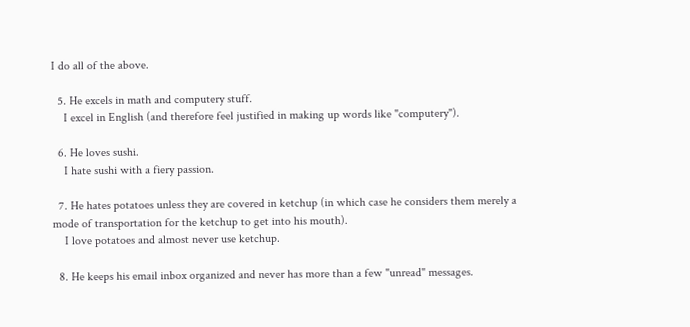I do all of the above.

  5. He excels in math and computery stuff.
    I excel in English (and therefore feel justified in making up words like "computery").

  6. He loves sushi.
    I hate sushi with a fiery passion.

  7. He hates potatoes unless they are covered in ketchup (in which case he considers them merely a mode of transportation for the ketchup to get into his mouth).
    I love potatoes and almost never use ketchup.

  8. He keeps his email inbox organized and never has more than a few "unread" messages.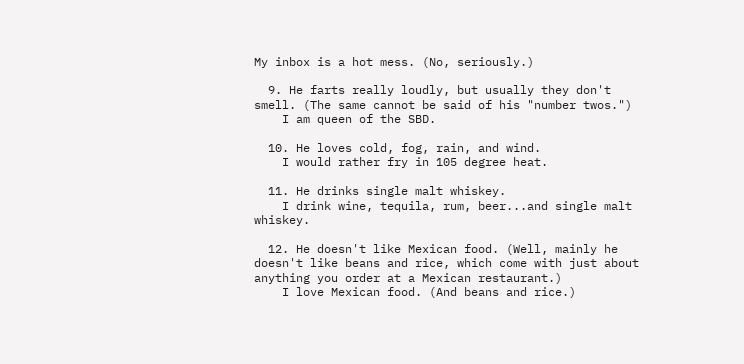My inbox is a hot mess. (No, seriously.)

  9. He farts really loudly, but usually they don't smell. (The same cannot be said of his "number twos.")
    I am queen of the SBD.

  10. He loves cold, fog, rain, and wind.
    I would rather fry in 105 degree heat.

  11. He drinks single malt whiskey.
    I drink wine, tequila, rum, beer...and single malt whiskey.

  12. He doesn't like Mexican food. (Well, mainly he doesn't like beans and rice, which come with just about anything you order at a Mexican restaurant.)
    I love Mexican food. (And beans and rice.)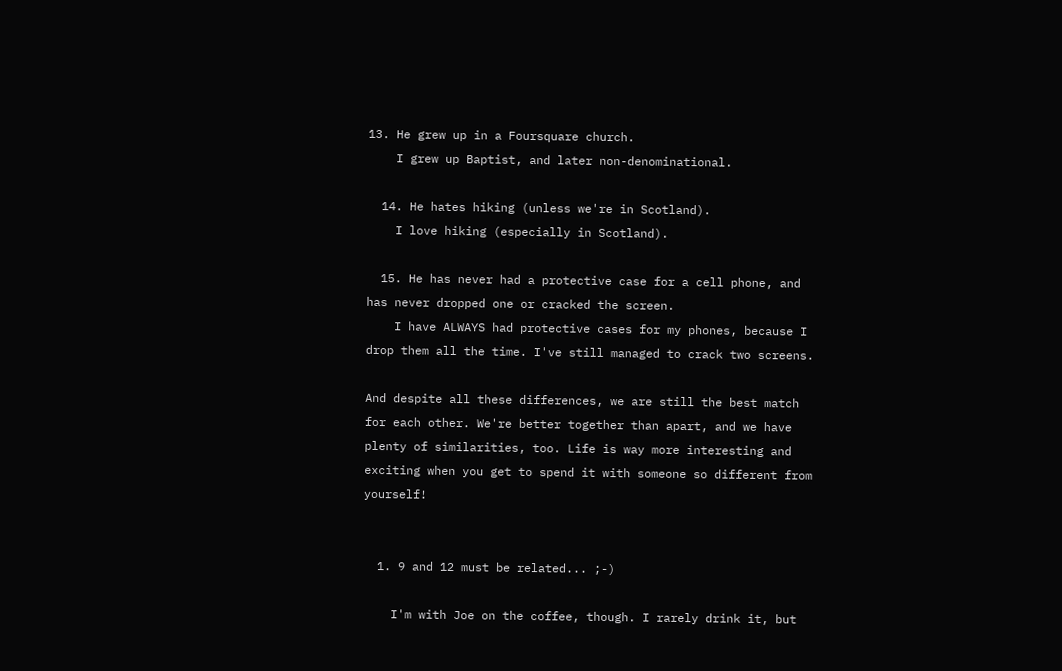13. He grew up in a Foursquare church.
    I grew up Baptist, and later non-denominational.

  14. He hates hiking (unless we're in Scotland).
    I love hiking (especially in Scotland).

  15. He has never had a protective case for a cell phone, and has never dropped one or cracked the screen.
    I have ALWAYS had protective cases for my phones, because I drop them all the time. I've still managed to crack two screens.

And despite all these differences, we are still the best match for each other. We're better together than apart, and we have plenty of similarities, too. Life is way more interesting and exciting when you get to spend it with someone so different from yourself!


  1. 9 and 12 must be related... ;-)

    I'm with Joe on the coffee, though. I rarely drink it, but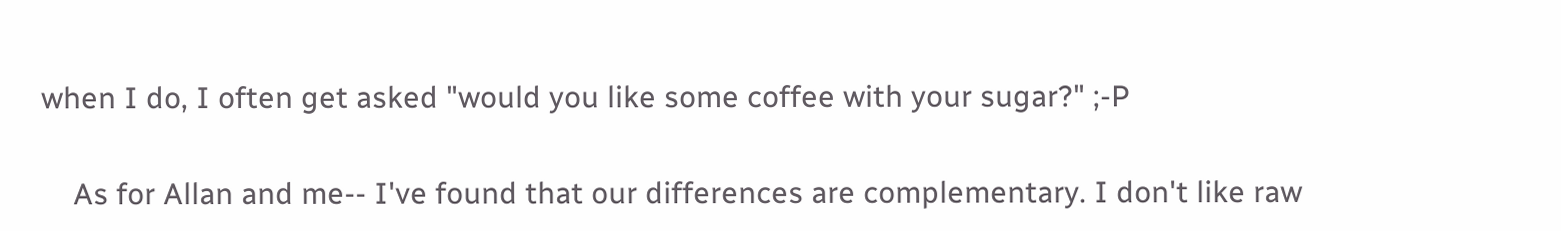when I do, I often get asked "would you like some coffee with your sugar?" ;-P

    As for Allan and me-- I've found that our differences are complementary. I don't like raw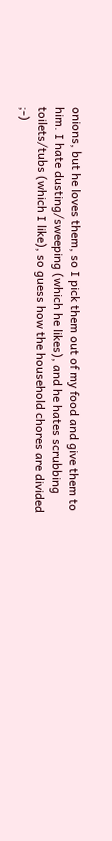onions, but he loves them, so I pick them out of my food and give them to him. I hate dusting/sweeping (which he likes), and he hates scrubbing toilets/tubs (which I like), so guess how the household chores are divided ;-)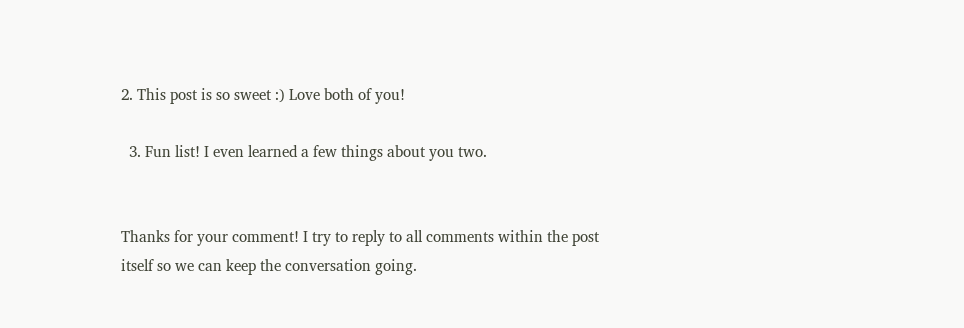2. This post is so sweet :) Love both of you!

  3. Fun list! I even learned a few things about you two.


Thanks for your comment! I try to reply to all comments within the post itself so we can keep the conversation going.